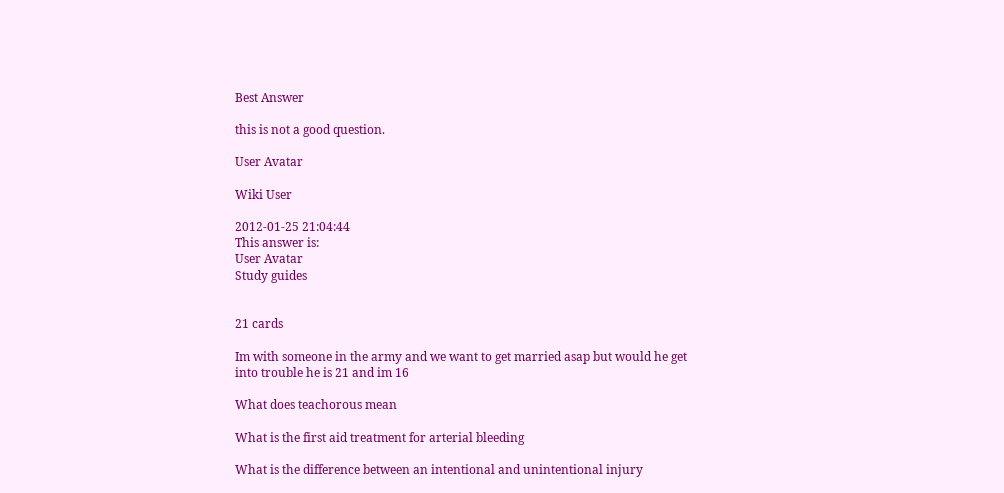Best Answer

this is not a good question.

User Avatar

Wiki User

2012-01-25 21:04:44
This answer is:
User Avatar
Study guides


21 cards

Im with someone in the army and we want to get married asap but would he get into trouble he is 21 and im 16

What does teachorous mean

What is the first aid treatment for arterial bleeding

What is the difference between an intentional and unintentional injury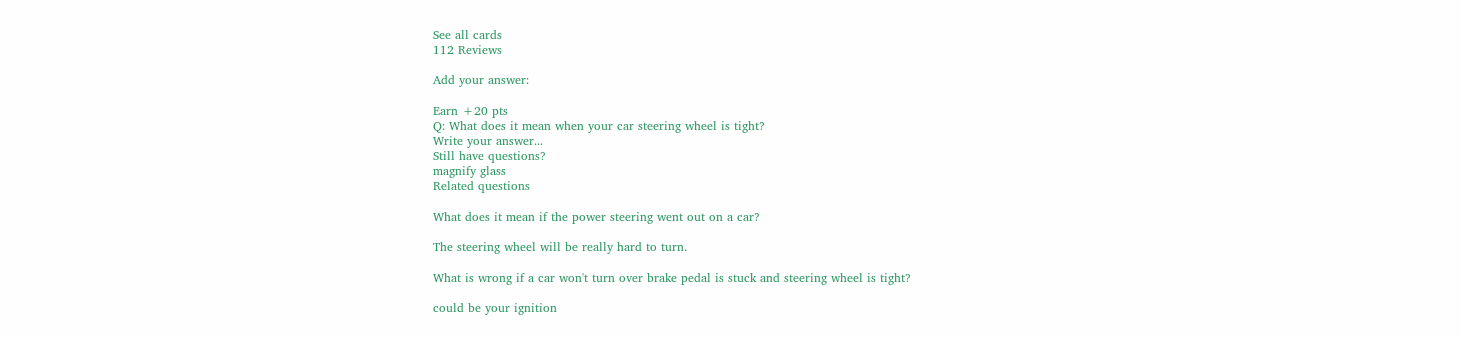See all cards
112 Reviews

Add your answer:

Earn +20 pts
Q: What does it mean when your car steering wheel is tight?
Write your answer...
Still have questions?
magnify glass
Related questions

What does it mean if the power steering went out on a car?

The steering wheel will be really hard to turn.

What is wrong if a car won't turn over brake pedal is stuck and steering wheel is tight?

could be your ignition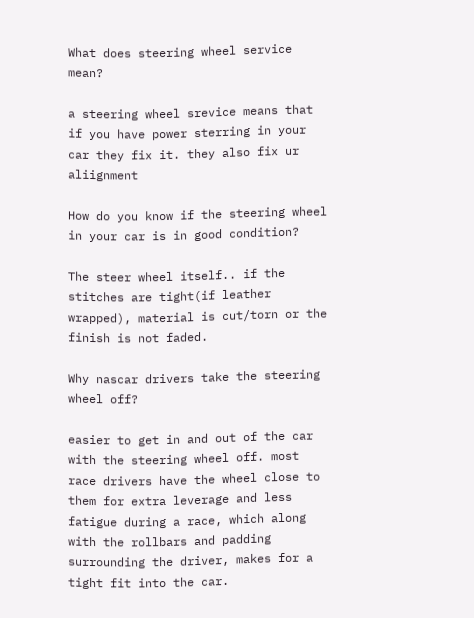What does steering wheel service mean?

a steering wheel srevice means that if you have power sterring in your car they fix it. they also fix ur aliignment

How do you know if the steering wheel in your car is in good condition?

The steer wheel itself.. if the stitches are tight(if leather wrapped), material is cut/torn or the finish is not faded.

Why nascar drivers take the steering wheel off?

easier to get in and out of the car with the steering wheel off. most race drivers have the wheel close to them for extra leverage and less fatigue during a race, which along with the rollbars and padding surrounding the driver, makes for a tight fit into the car.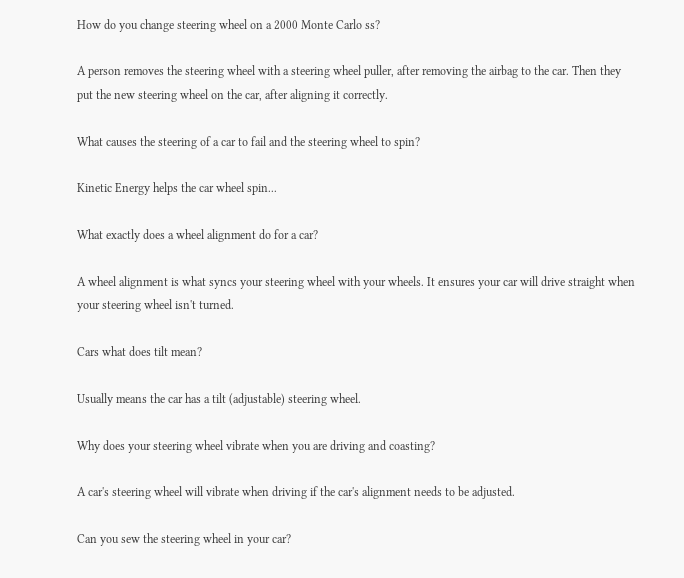How do you change steering wheel on a 2000 Monte Carlo ss?

A person removes the steering wheel with a steering wheel puller, after removing the airbag to the car. Then they put the new steering wheel on the car, after aligning it correctly.

What causes the steering of a car to fail and the steering wheel to spin?

Kinetic Energy helps the car wheel spin...

What exactly does a wheel alignment do for a car?

A wheel alignment is what syncs your steering wheel with your wheels. It ensures your car will drive straight when your steering wheel isn't turned.

Cars what does tilt mean?

Usually means the car has a tilt (adjustable) steering wheel.

Why does your steering wheel vibrate when you are driving and coasting?

A car's steering wheel will vibrate when driving if the car's alignment needs to be adjusted.

Can you sew the steering wheel in your car?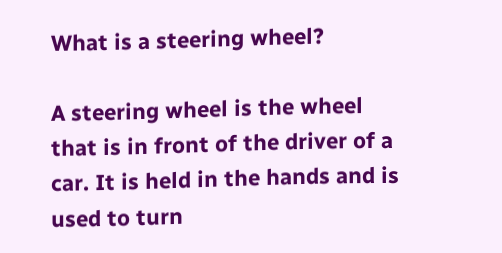What is a steering wheel?

A steering wheel is the wheel that is in front of the driver of a car. It is held in the hands and is used to turn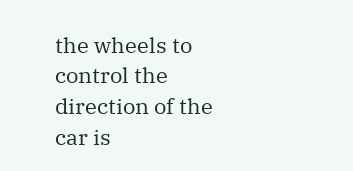the wheels to control the direction of the car is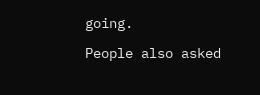going.

People also asked